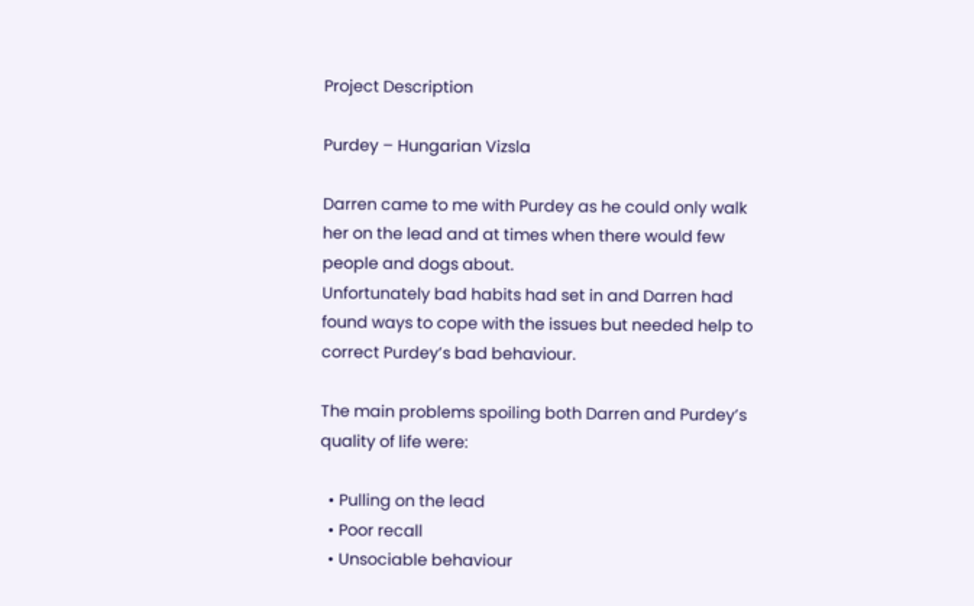Project Description

Purdey – Hungarian Vizsla

Darren came to me with Purdey as he could only walk her on the lead and at times when there would few people and dogs about.
Unfortunately bad habits had set in and Darren had found ways to cope with the issues but needed help to correct Purdey’s bad behaviour.

The main problems spoiling both Darren and Purdey’s quality of life were:

  • Pulling on the lead
  • Poor recall
  • Unsociable behaviour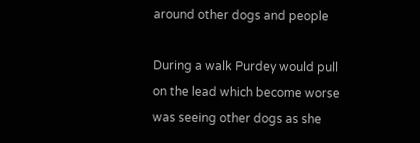around other dogs and people

During a walk Purdey would pull on the lead which become worse was seeing other dogs as she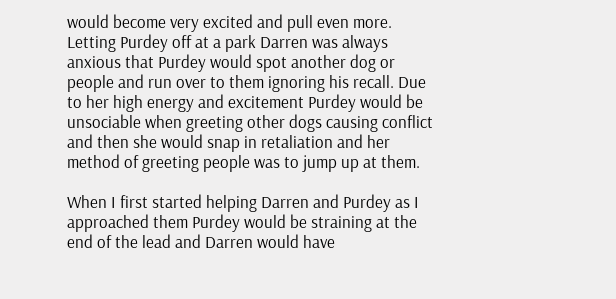would become very excited and pull even more. Letting Purdey off at a park Darren was always anxious that Purdey would spot another dog or people and run over to them ignoring his recall. Due to her high energy and excitement Purdey would be unsociable when greeting other dogs causing conflict and then she would snap in retaliation and her method of greeting people was to jump up at them.

When I first started helping Darren and Purdey as I approached them Purdey would be straining at the end of the lead and Darren would have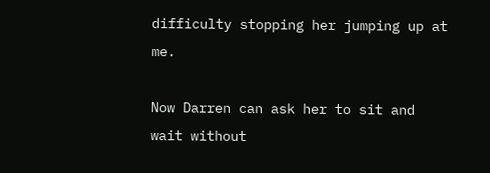difficulty stopping her jumping up at me.

Now Darren can ask her to sit and wait without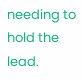needing to hold the lead.